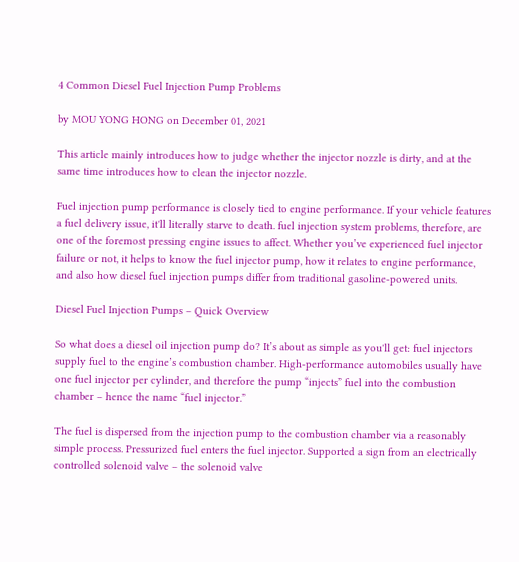4 Common Diesel Fuel Injection Pump Problems

by MOU YONG HONG on December 01, 2021

This article mainly introduces how to judge whether the injector nozzle is dirty, and at the same time introduces how to clean the injector nozzle.

Fuel injection pump performance is closely tied to engine performance. If your vehicle features a fuel delivery issue, it'll literally starve to death. fuel injection system problems, therefore, are one of the foremost pressing engine issues to affect. Whether you’ve experienced fuel injector failure or not, it helps to know the fuel injector pump, how it relates to engine performance, and also how diesel fuel injection pumps differ from traditional gasoline-powered units.

Diesel Fuel Injection Pumps – Quick Overview

So what does a diesel oil injection pump do? It’s about as simple as you'll get: fuel injectors supply fuel to the engine’s combustion chamber. High-performance automobiles usually have one fuel injector per cylinder, and therefore the pump “injects” fuel into the combustion chamber – hence the name “fuel injector.”

The fuel is dispersed from the injection pump to the combustion chamber via a reasonably simple process. Pressurized fuel enters the fuel injector. Supported a sign from an electrically controlled solenoid valve – the solenoid valve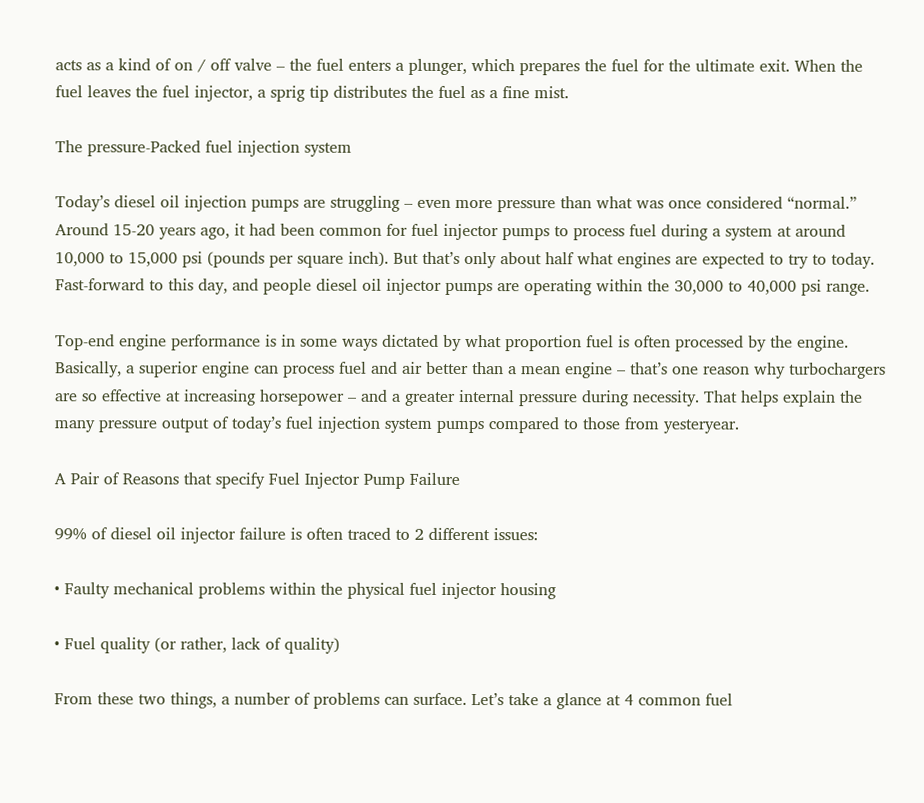acts as a kind of on / off valve – the fuel enters a plunger, which prepares the fuel for the ultimate exit. When the fuel leaves the fuel injector, a sprig tip distributes the fuel as a fine mist.

The pressure-Packed fuel injection system

Today’s diesel oil injection pumps are struggling – even more pressure than what was once considered “normal.” Around 15-20 years ago, it had been common for fuel injector pumps to process fuel during a system at around 10,000 to 15,000 psi (pounds per square inch). But that’s only about half what engines are expected to try to today. Fast-forward to this day, and people diesel oil injector pumps are operating within the 30,000 to 40,000 psi range.

Top-end engine performance is in some ways dictated by what proportion fuel is often processed by the engine. Basically, a superior engine can process fuel and air better than a mean engine – that’s one reason why turbochargers are so effective at increasing horsepower – and a greater internal pressure during necessity. That helps explain the many pressure output of today’s fuel injection system pumps compared to those from yesteryear.

A Pair of Reasons that specify Fuel Injector Pump Failure

99% of diesel oil injector failure is often traced to 2 different issues:

• Faulty mechanical problems within the physical fuel injector housing

• Fuel quality (or rather, lack of quality)

From these two things, a number of problems can surface. Let’s take a glance at 4 common fuel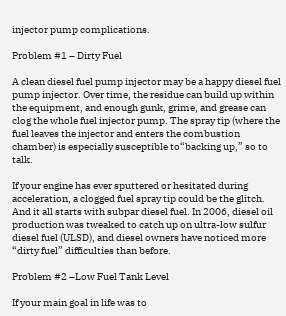injector pump complications.

Problem #1 – Dirty Fuel

A clean diesel fuel pump injector may be a happy diesel fuel pump injector. Over time, the residue can build up within the equipment, and enough gunk, grime, and grease can clog the whole fuel injector pump. The spray tip (where the fuel leaves the injector and enters the combustion chamber) is especially susceptible to“backing up,” so to talk.

If your engine has ever sputtered or hesitated during acceleration, a clogged fuel spray tip could be the glitch. And it all starts with subpar diesel fuel. In 2006, diesel oil production was tweaked to catch up on ultra-low sulfur diesel fuel (ULSD), and diesel owners have noticed more “dirty fuel” difficulties than before.

Problem #2 –Low Fuel Tank Level

If your main goal in life was to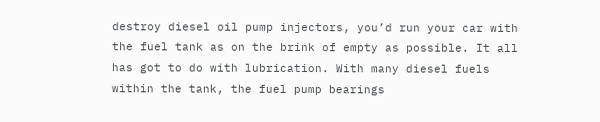destroy diesel oil pump injectors, you’d run your car with the fuel tank as on the brink of empty as possible. It all has got to do with lubrication. With many diesel fuels within the tank, the fuel pump bearings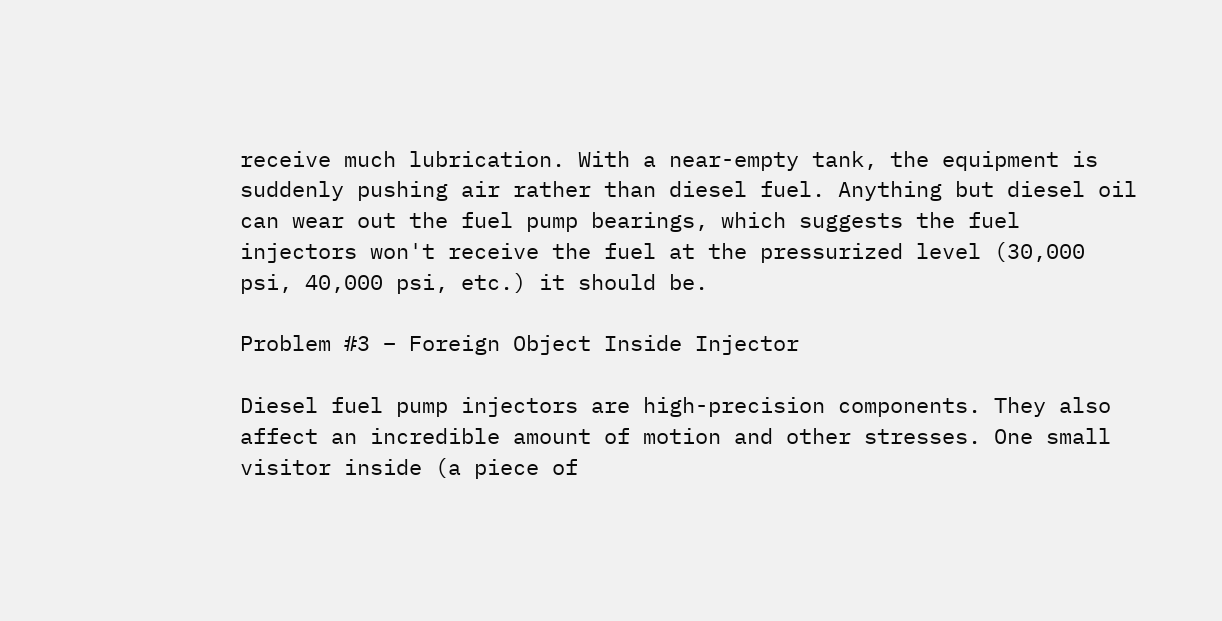receive much lubrication. With a near-empty tank, the equipment is suddenly pushing air rather than diesel fuel. Anything but diesel oil can wear out the fuel pump bearings, which suggests the fuel injectors won't receive the fuel at the pressurized level (30,000 psi, 40,000 psi, etc.) it should be.

Problem #3 – Foreign Object Inside Injector

Diesel fuel pump injectors are high-precision components. They also affect an incredible amount of motion and other stresses. One small visitor inside (a piece of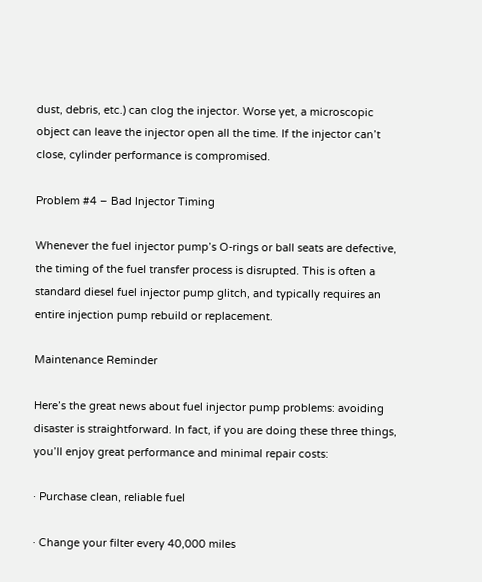dust, debris, etc.) can clog the injector. Worse yet, a microscopic object can leave the injector open all the time. If the injector can’t close, cylinder performance is compromised.

Problem #4 – Bad Injector Timing

Whenever the fuel injector pump’s O-rings or ball seats are defective, the timing of the fuel transfer process is disrupted. This is often a standard diesel fuel injector pump glitch, and typically requires an entire injection pump rebuild or replacement.

Maintenance Reminder

Here’s the great news about fuel injector pump problems: avoiding disaster is straightforward. In fact, if you are doing these three things, you’ll enjoy great performance and minimal repair costs:

· Purchase clean, reliable fuel

· Change your filter every 40,000 miles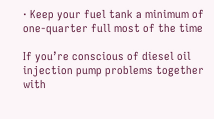· Keep your fuel tank a minimum of one-quarter full most of the time

If you’re conscious of diesel oil injection pump problems together with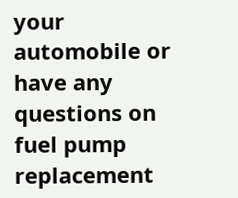your automobile or have any questions on fuel pump replacement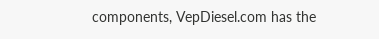components, VepDiesel.com has the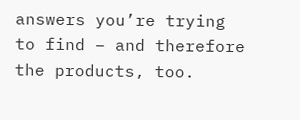answers you’re trying to find – and therefore the products, too.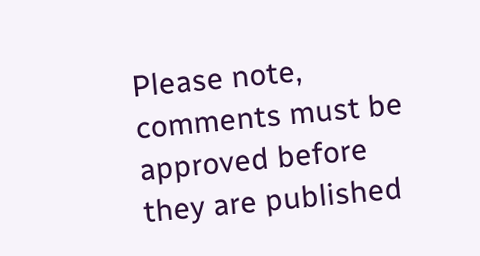Please note, comments must be approved before they are published